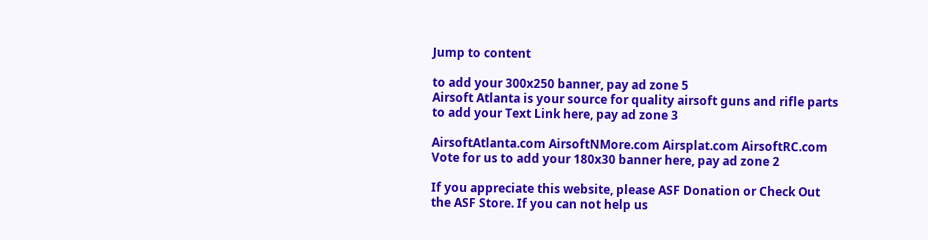Jump to content

to add your 300x250 banner, pay ad zone 5
Airsoft Atlanta is your source for quality airsoft guns and rifle parts
to add your Text Link here, pay ad zone 3

AirsoftAtlanta.com AirsoftNMore.com Airsplat.com AirsoftRC.com
Vote for us to add your 180x30 banner here, pay ad zone 2

If you appreciate this website, please ASF Donation or Check Out the ASF Store. If you can not help us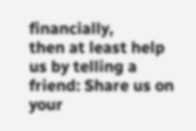financially,
then at least help us by telling a friend: Share us on your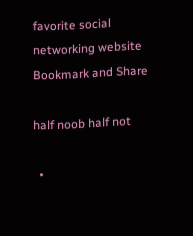favorite social networking website Bookmark and Share

half noob half not

  •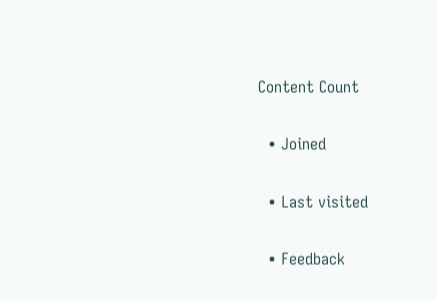Content Count

  • Joined

  • Last visited

  • Feedback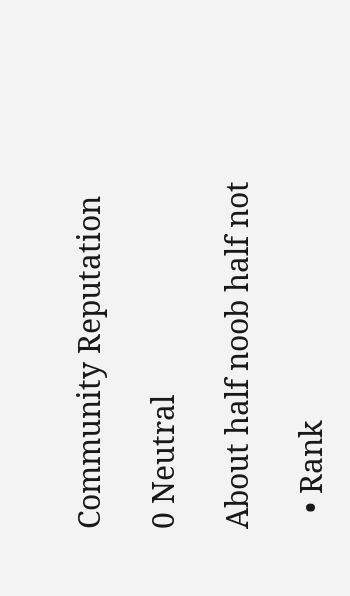Community Reputation

0 Neutral

About half noob half not

  • Rank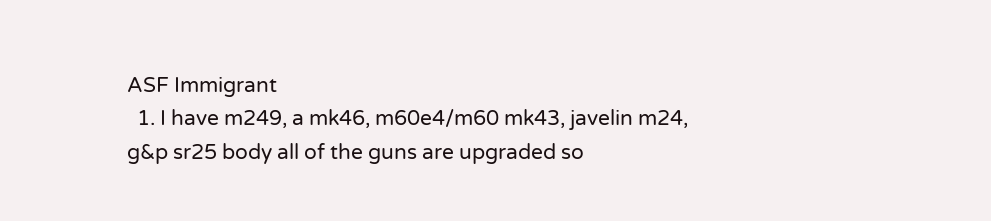ASF Immigrant
  1. I have m249, a mk46, m60e4/m60 mk43, javelin m24, g&p sr25 body all of the guns are upgraded so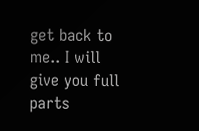get back to me.. I will give you full parts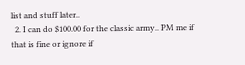list and stuff later..
  2. I can do $100.00 for the classic army.. PM me if that is fine or ignore if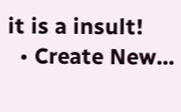it is a insult!
  • Create New...